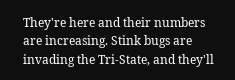They're here and their numbers are increasing. Stink bugs are invading the Tri-State, and they'll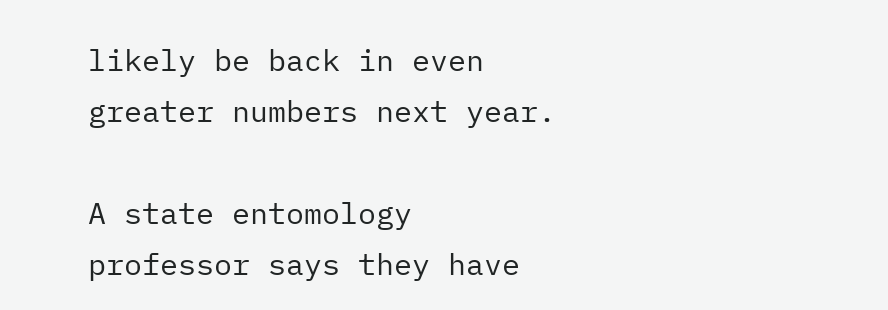likely be back in even greater numbers next year.

A state entomology professor says they have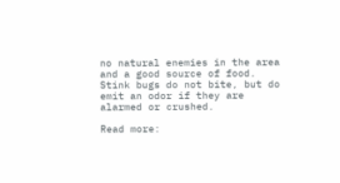no natural enemies in the area and a good source of food. Stink bugs do not bite, but do emit an odor if they are alarmed or crushed.

Read more: